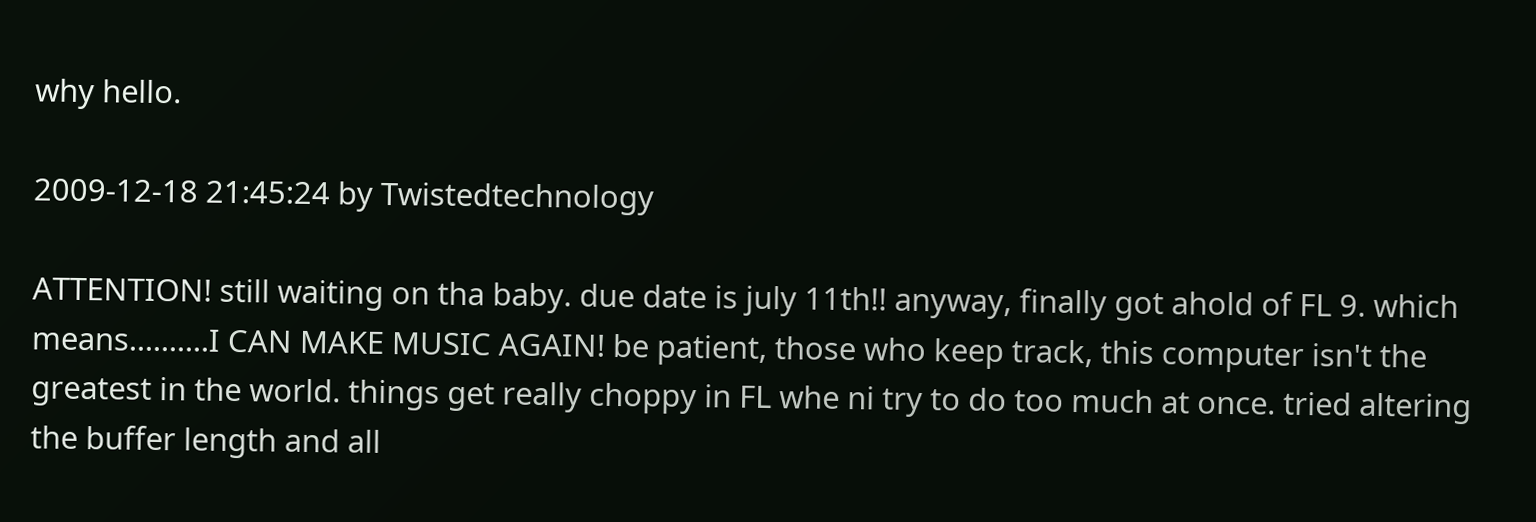why hello.

2009-12-18 21:45:24 by Twistedtechnology

ATTENTION! still waiting on tha baby. due date is july 11th!! anyway, finally got ahold of FL 9. which means..........I CAN MAKE MUSIC AGAIN! be patient, those who keep track, this computer isn't the greatest in the world. things get really choppy in FL whe ni try to do too much at once. tried altering the buffer length and all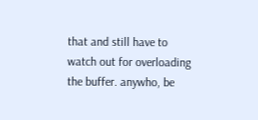that and still have to watch out for overloading the buffer. anywho, be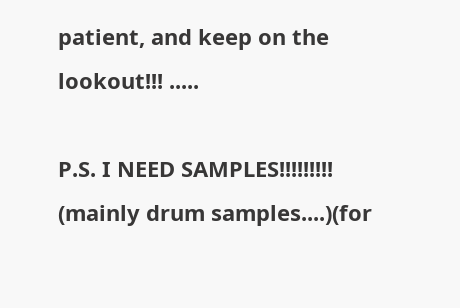patient, and keep on the lookout!!! .....

P.S. I NEED SAMPLES!!!!!!!!! (mainly drum samples....)(for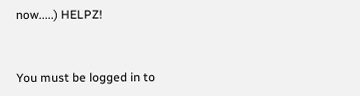now.....) HELPZ!


You must be logged in to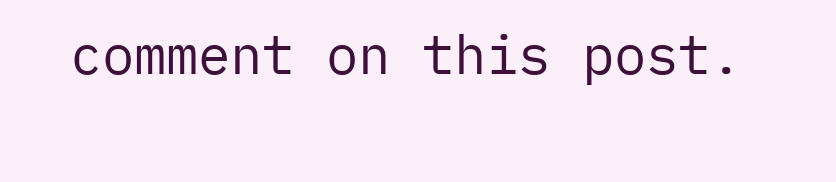comment on this post.